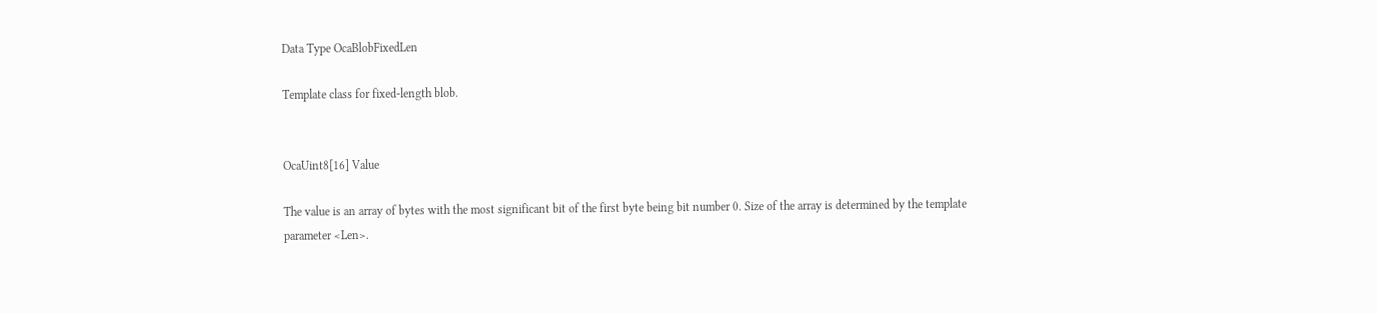Data Type OcaBlobFixedLen

Template class for fixed-length blob.


OcaUint8[16] Value

The value is an array of bytes with the most significant bit of the first byte being bit number 0. Size of the array is determined by the template parameter <Len>.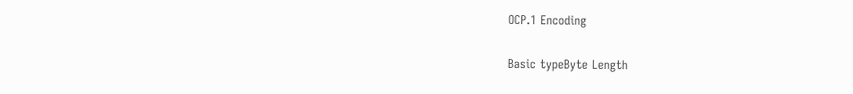OCP.1 Encoding

Basic typeByte Length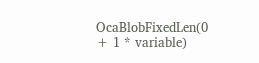OcaBlobFixedLen(0 + 1 * variable)